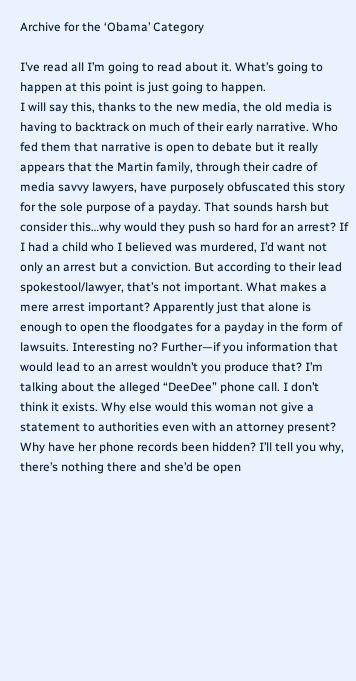Archive for the ‘Obama’ Category

I’ve read all I’m going to read about it. What’s going to happen at this point is just going to happen.
I will say this, thanks to the new media, the old media is having to backtrack on much of their early narrative. Who fed them that narrative is open to debate but it really appears that the Martin family, through their cadre of media savvy lawyers, have purposely obfuscated this story for the sole purpose of a payday. That sounds harsh but consider this…why would they push so hard for an arrest? If I had a child who I believed was murdered, I’d want not only an arrest but a conviction. But according to their lead spokestool/lawyer, that’s not important. What makes a mere arrest important? Apparently just that alone is enough to open the floodgates for a payday in the form of lawsuits. Interesting no? Further—if you information that would lead to an arrest wouldn’t you produce that? I’m talking about the alleged “DeeDee” phone call. I don’t think it exists. Why else would this woman not give a statement to authorities even with an attorney present? Why have her phone records been hidden? I’ll tell you why, there’s nothing there and she’d be open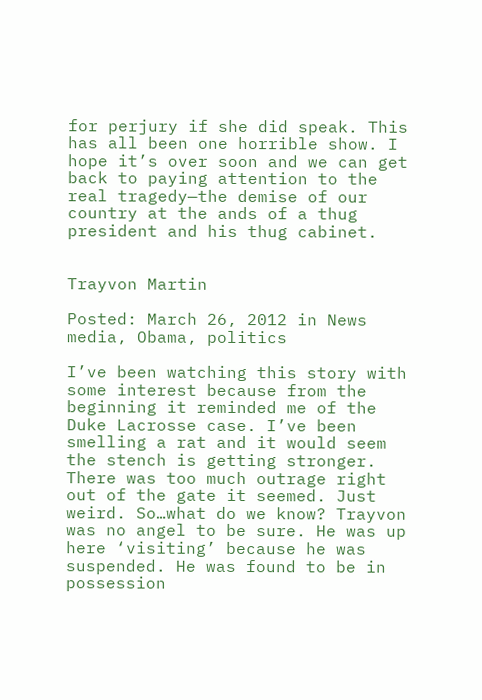for perjury if she did speak. This has all been one horrible show. I hope it’s over soon and we can get back to paying attention to the real tragedy—the demise of our country at the ands of a thug president and his thug cabinet.


Trayvon Martin

Posted: March 26, 2012 in News media, Obama, politics

I’ve been watching this story with some interest because from the beginning it reminded me of the Duke Lacrosse case. I’ve been smelling a rat and it would seem the stench is getting stronger. There was too much outrage right out of the gate it seemed. Just weird. So…what do we know? Trayvon was no angel to be sure. He was up here ‘visiting’ because he was suspended. He was found to be in possession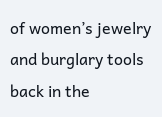of women’s jewelry and burglary tools back in the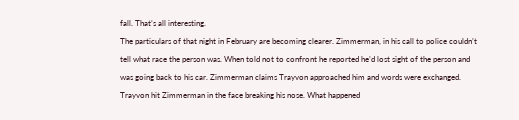fall. That’s all interesting.
The particulars of that night in February are becoming clearer. Zimmerman, in his call to police couldn’t tell what race the person was. When told not to confront he reported he’d lost sight of the person and was going back to his car. Zimmerman claims Trayvon approached him and words were exchanged. Trayvon hit Zimmerman in the face breaking his nose. What happened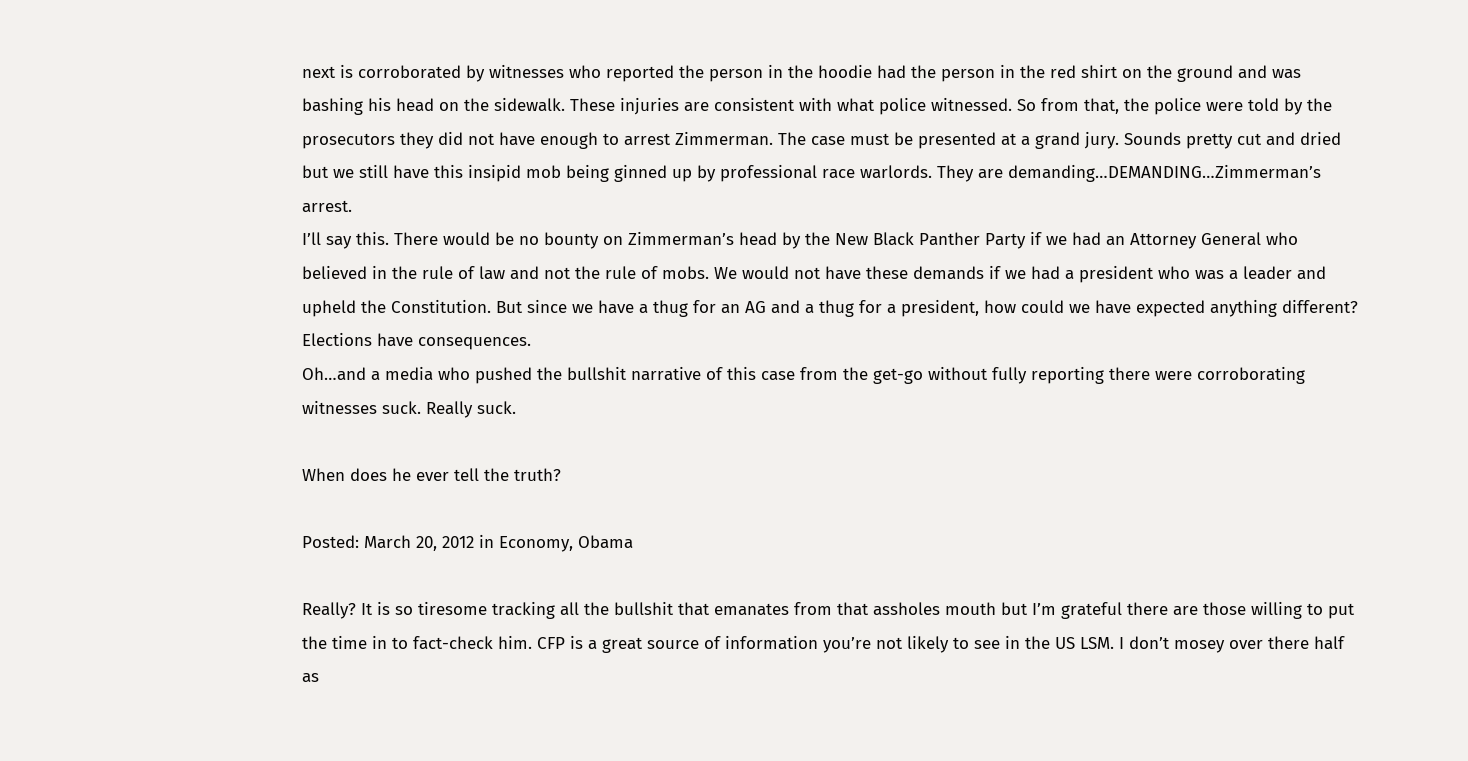next is corroborated by witnesses who reported the person in the hoodie had the person in the red shirt on the ground and was bashing his head on the sidewalk. These injuries are consistent with what police witnessed. So from that, the police were told by the prosecutors they did not have enough to arrest Zimmerman. The case must be presented at a grand jury. Sounds pretty cut and dried but we still have this insipid mob being ginned up by professional race warlords. They are demanding…DEMANDING…Zimmerman’s arrest.
I’ll say this. There would be no bounty on Zimmerman’s head by the New Black Panther Party if we had an Attorney General who believed in the rule of law and not the rule of mobs. We would not have these demands if we had a president who was a leader and upheld the Constitution. But since we have a thug for an AG and a thug for a president, how could we have expected anything different? Elections have consequences.
Oh…and a media who pushed the bullshit narrative of this case from the get-go without fully reporting there were corroborating witnesses suck. Really suck.

When does he ever tell the truth?

Posted: March 20, 2012 in Economy, Obama

Really? It is so tiresome tracking all the bullshit that emanates from that assholes mouth but I’m grateful there are those willing to put the time in to fact-check him. CFP is a great source of information you’re not likely to see in the US LSM. I don’t mosey over there half as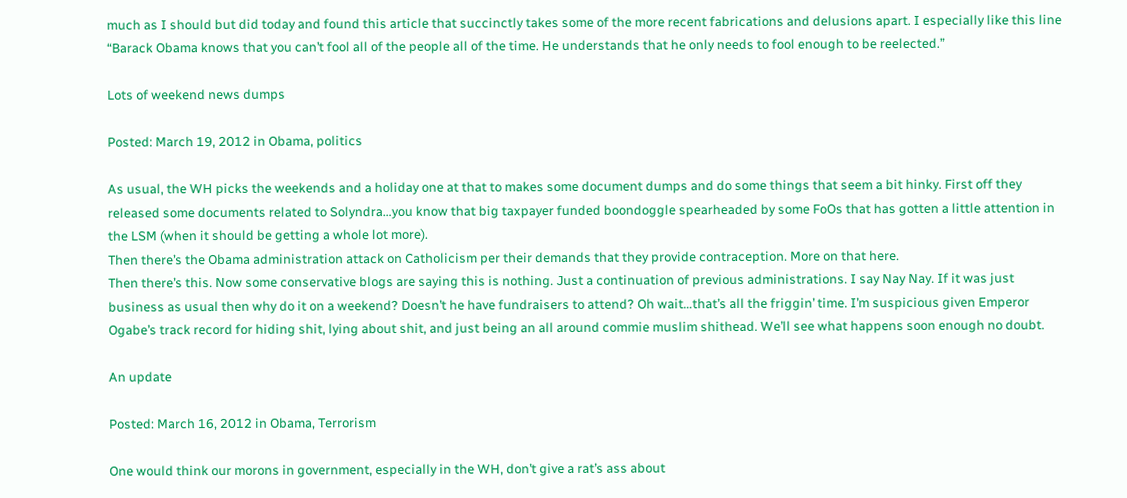much as I should but did today and found this article that succinctly takes some of the more recent fabrications and delusions apart. I especially like this line “Barack Obama knows that you can’t fool all of the people all of the time. He understands that he only needs to fool enough to be reelected.”

Lots of weekend news dumps

Posted: March 19, 2012 in Obama, politics

As usual, the WH picks the weekends and a holiday one at that to makes some document dumps and do some things that seem a bit hinky. First off they released some documents related to Solyndra…you know that big taxpayer funded boondoggle spearheaded by some FoOs that has gotten a little attention in the LSM (when it should be getting a whole lot more).
Then there’s the Obama administration attack on Catholicism per their demands that they provide contraception. More on that here.
Then there’s this. Now some conservative blogs are saying this is nothing. Just a continuation of previous administrations. I say Nay Nay. If it was just business as usual then why do it on a weekend? Doesn’t he have fundraisers to attend? Oh wait…that’s all the friggin’ time. I’m suspicious given Emperor Ogabe’s track record for hiding shit, lying about shit, and just being an all around commie muslim shithead. We’ll see what happens soon enough no doubt.

An update

Posted: March 16, 2012 in Obama, Terrorism

One would think our morons in government, especially in the WH, don’t give a rat’s ass about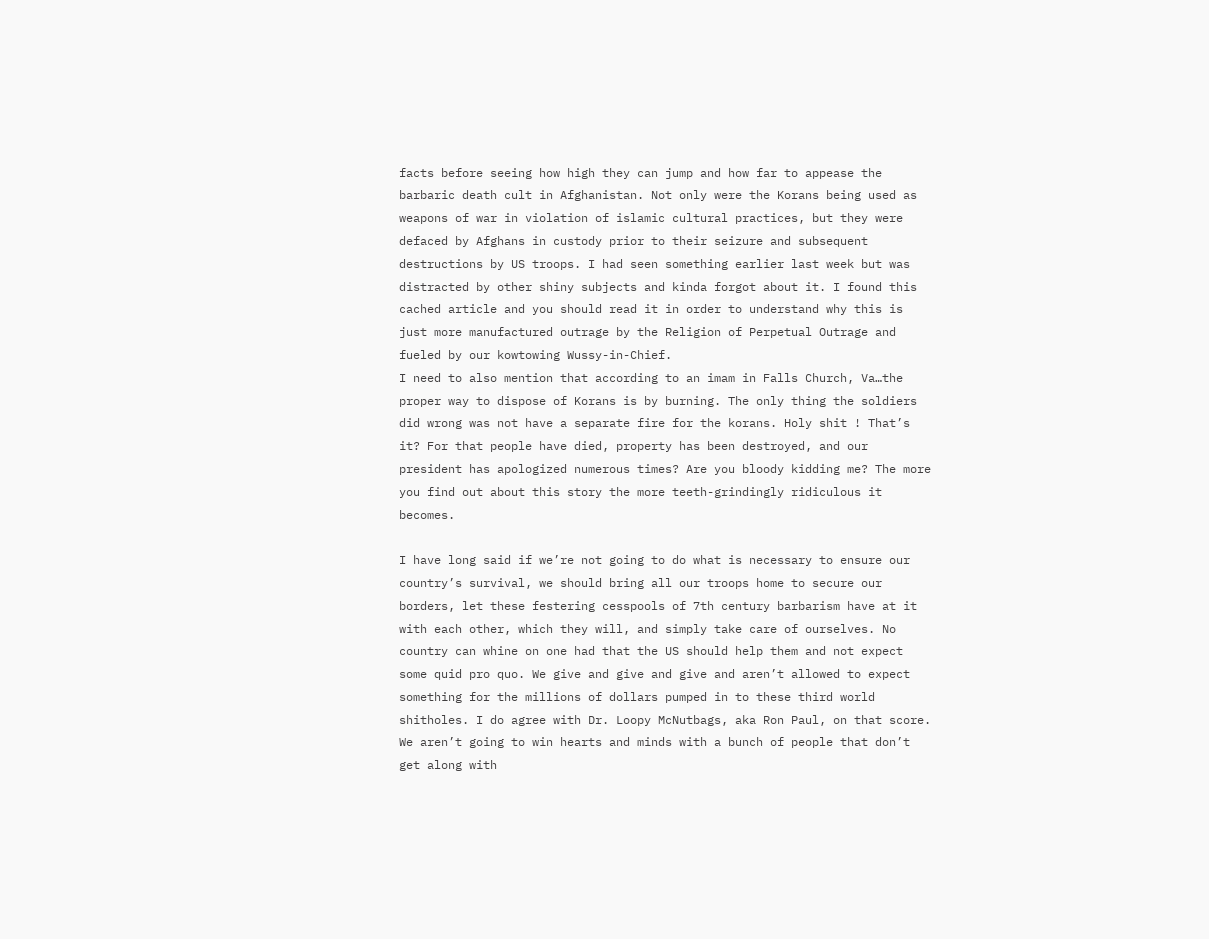facts before seeing how high they can jump and how far to appease the barbaric death cult in Afghanistan. Not only were the Korans being used as weapons of war in violation of islamic cultural practices, but they were defaced by Afghans in custody prior to their seizure and subsequent destructions by US troops. I had seen something earlier last week but was distracted by other shiny subjects and kinda forgot about it. I found this cached article and you should read it in order to understand why this is just more manufactured outrage by the Religion of Perpetual Outrage and fueled by our kowtowing Wussy-in-Chief.
I need to also mention that according to an imam in Falls Church, Va…the proper way to dispose of Korans is by burning. The only thing the soldiers did wrong was not have a separate fire for the korans. Holy shit ! That’s it? For that people have died, property has been destroyed, and our president has apologized numerous times? Are you bloody kidding me? The more you find out about this story the more teeth-grindingly ridiculous it becomes.

I have long said if we’re not going to do what is necessary to ensure our country’s survival, we should bring all our troops home to secure our borders, let these festering cesspools of 7th century barbarism have at it with each other, which they will, and simply take care of ourselves. No country can whine on one had that the US should help them and not expect some quid pro quo. We give and give and give and aren’t allowed to expect something for the millions of dollars pumped in to these third world shitholes. I do agree with Dr. Loopy McNutbags, aka Ron Paul, on that score. We aren’t going to win hearts and minds with a bunch of people that don’t get along with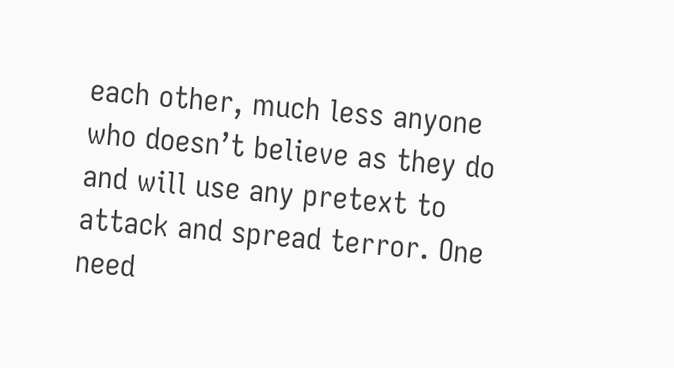each other, much less anyone who doesn’t believe as they do and will use any pretext to attack and spread terror. One need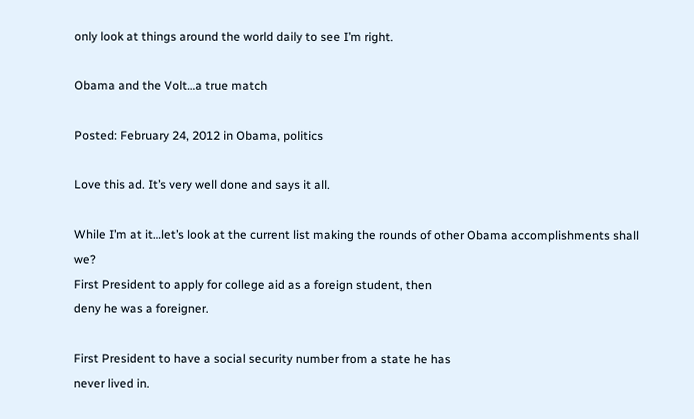only look at things around the world daily to see I’m right.

Obama and the Volt…a true match

Posted: February 24, 2012 in Obama, politics

Love this ad. It’s very well done and says it all.

While I’m at it…let’s look at the current list making the rounds of other Obama accomplishments shall we?
First President to apply for college aid as a foreign student, then
deny he was a foreigner.

First President to have a social security number from a state he has
never lived in.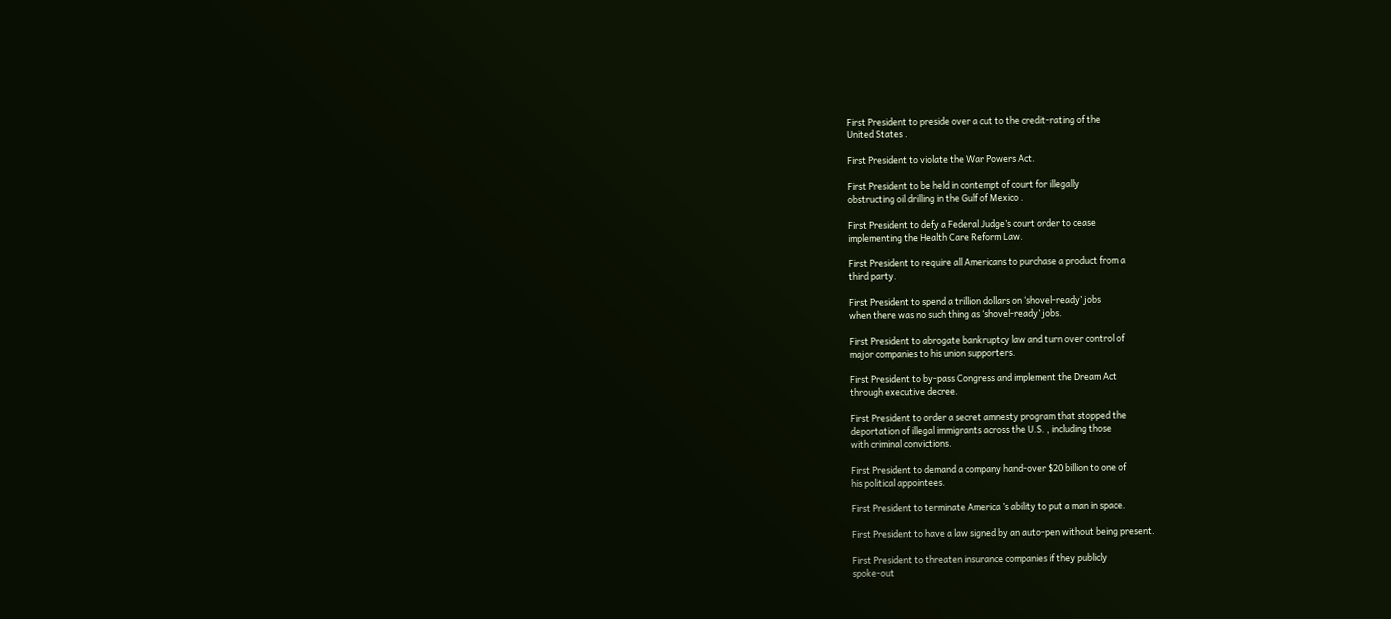First President to preside over a cut to the credit-rating of the
United States .

First President to violate the War Powers Act.

First President to be held in contempt of court for illegally
obstructing oil drilling in the Gulf of Mexico .

First President to defy a Federal Judge’s court order to cease
implementing the Health Care Reform Law.

First President to require all Americans to purchase a product from a
third party.

First President to spend a trillion dollars on ‘shovel-ready’ jobs
when there was no such thing as ‘shovel-ready’ jobs.

First President to abrogate bankruptcy law and turn over control of
major companies to his union supporters.

First President to by-pass Congress and implement the Dream Act
through executive decree.

First President to order a secret amnesty program that stopped the
deportation of illegal immigrants across the U.S. , including those
with criminal convictions.

First President to demand a company hand-over $20 billion to one of
his political appointees.

First President to terminate America ’s ability to put a man in space.

First President to have a law signed by an auto-pen without being present.

First President to threaten insurance companies if they publicly
spoke-out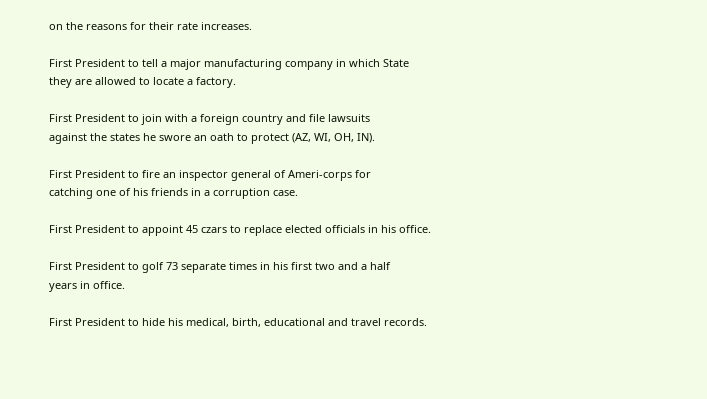on the reasons for their rate increases.

First President to tell a major manufacturing company in which State
they are allowed to locate a factory.

First President to join with a foreign country and file lawsuits
against the states he swore an oath to protect (AZ, WI, OH, IN).

First President to fire an inspector general of Ameri-corps for
catching one of his friends in a corruption case.

First President to appoint 45 czars to replace elected officials in his office.

First President to golf 73 separate times in his first two and a half
years in office.

First President to hide his medical, birth, educational and travel records.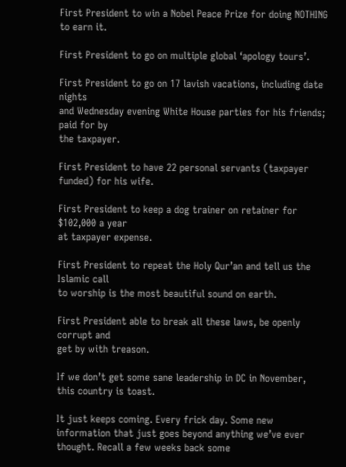First President to win a Nobel Peace Prize for doing NOTHING to earn it.

First President to go on multiple global ‘apology tours’.

First President to go on 17 lavish vacations, including date nights
and Wednesday evening White House parties for his friends; paid for by
the taxpayer.

First President to have 22 personal servants (taxpayer funded) for his wife.

First President to keep a dog trainer on retainer for $102,000 a year
at taxpayer expense.

First President to repeat the Holy Qur’an and tell us the Islamic call
to worship is the most beautiful sound on earth.

First President able to break all these laws, be openly corrupt and
get by with treason.

If we don’t get some sane leadership in DC in November, this country is toast.

It just keeps coming. Every frick day. Some new information that just goes beyond anything we’ve ever thought. Recall a few weeks back some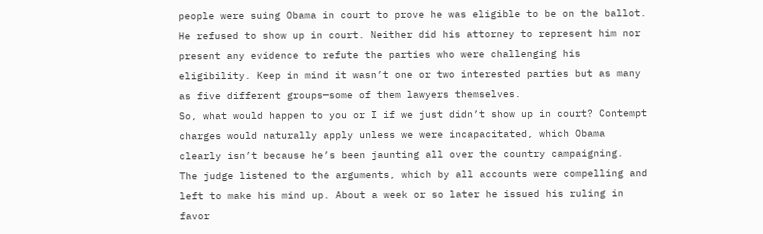people were suing Obama in court to prove he was eligible to be on the ballot. He refused to show up in court. Neither did his attorney to represent him nor present any evidence to refute the parties who were challenging his eligibility. Keep in mind it wasn’t one or two interested parties but as many as five different groups—some of them lawyers themselves.
So, what would happen to you or I if we just didn’t show up in court? Contempt charges would naturally apply unless we were incapacitated, which Obama clearly isn’t because he’s been jaunting all over the country campaigning.
The judge listened to the arguments, which by all accounts were compelling and left to make his mind up. About a week or so later he issued his ruling in favor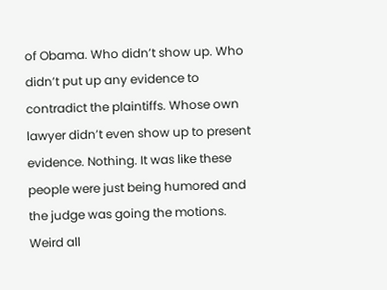of Obama. Who didn’t show up. Who didn’t put up any evidence to contradict the plaintiffs. Whose own lawyer didn’t even show up to present evidence. Nothing. It was like these people were just being humored and the judge was going the motions. Weird all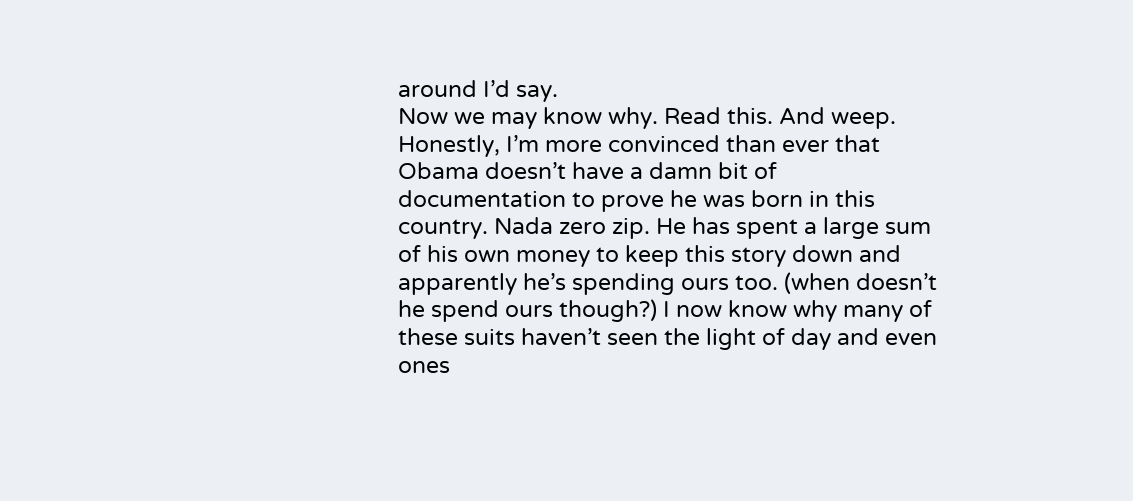around I’d say.
Now we may know why. Read this. And weep. Honestly, I’m more convinced than ever that Obama doesn’t have a damn bit of documentation to prove he was born in this country. Nada zero zip. He has spent a large sum of his own money to keep this story down and apparently he’s spending ours too. (when doesn’t he spend ours though?) I now know why many of these suits haven’t seen the light of day and even ones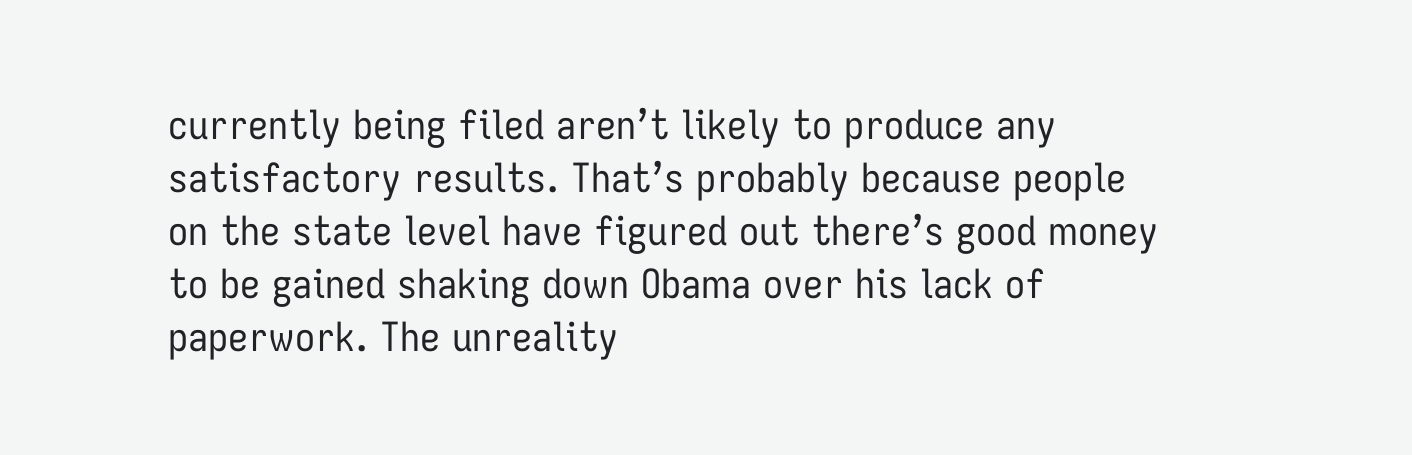currently being filed aren’t likely to produce any satisfactory results. That’s probably because people on the state level have figured out there’s good money to be gained shaking down Obama over his lack of paperwork. The unreality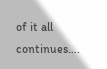of it all continues….